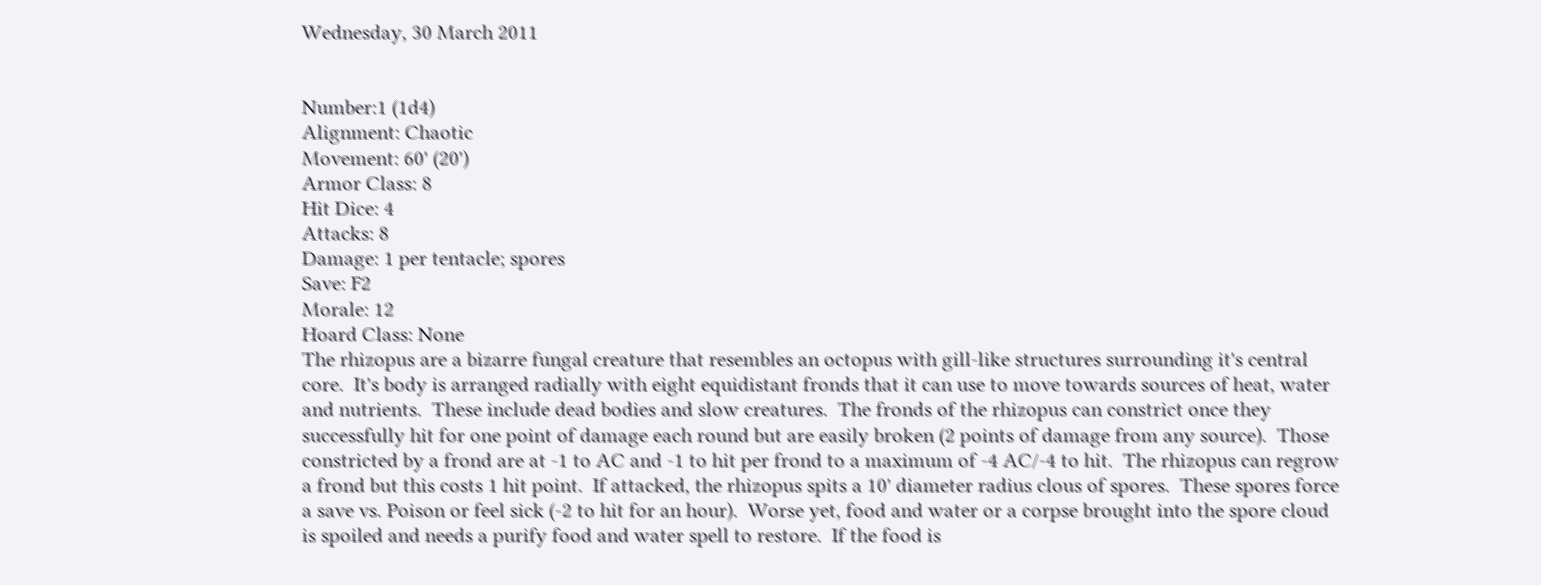Wednesday, 30 March 2011


Number:1 (1d4)
Alignment: Chaotic
Movement: 60' (20')
Armor Class: 8
Hit Dice: 4
Attacks: 8
Damage: 1 per tentacle; spores
Save: F2
Morale: 12
Hoard Class: None
The rhizopus are a bizarre fungal creature that resembles an octopus with gill-like structures surrounding it's central core.  It's body is arranged radially with eight equidistant fronds that it can use to move towards sources of heat, water and nutrients.  These include dead bodies and slow creatures.  The fronds of the rhizopus can constrict once they successfully hit for one point of damage each round but are easily broken (2 points of damage from any source).  Those constricted by a frond are at -1 to AC and -1 to hit per frond to a maximum of -4 AC/-4 to hit.  The rhizopus can regrow a frond but this costs 1 hit point.  If attacked, the rhizopus spits a 10' diameter radius clous of spores.  These spores force a save vs. Poison or feel sick (-2 to hit for an hour).  Worse yet, food and water or a corpse brought into the spore cloud is spoiled and needs a purify food and water spell to restore.  If the food is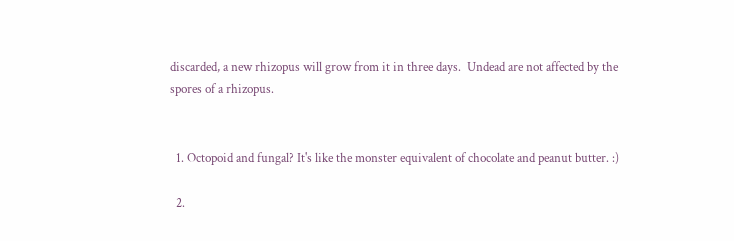discarded, a new rhizopus will grow from it in three days.  Undead are not affected by the spores of a rhizopus.


  1. Octopoid and fungal? It's like the monster equivalent of chocolate and peanut butter. :)

  2.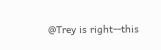@Trey is right--this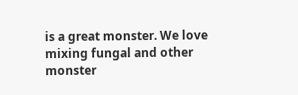is a great monster. We love mixing fungal and other monster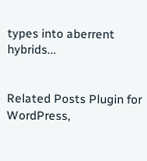types into aberrent hybrids...


Related Posts Plugin for WordPress,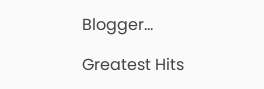Blogger...

Greatest Hits